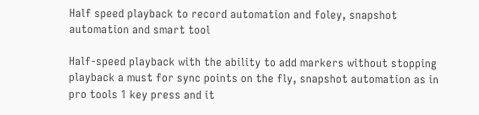Half speed playback to record automation and foley, snapshot automation and smart tool

Half-speed playback with the ability to add markers without stopping playback a must for sync points on the fly, snapshot automation as in pro tools 1 key press and it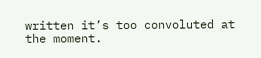written it’s too convoluted at the moment.